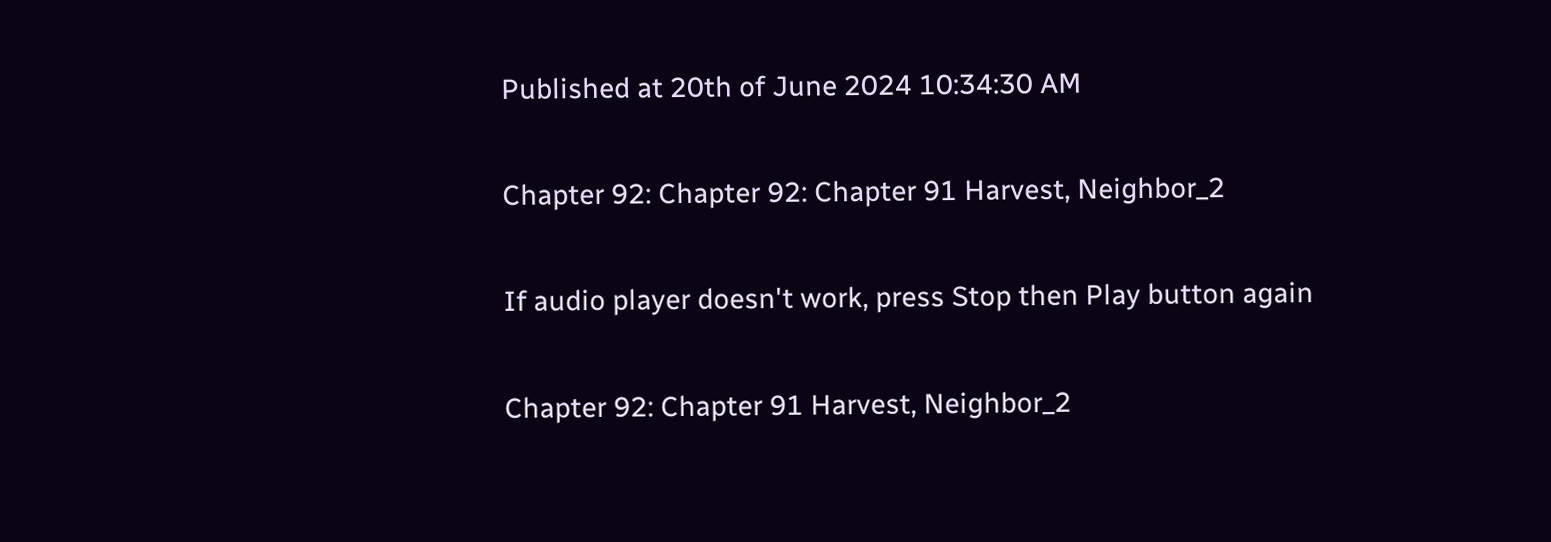Published at 20th of June 2024 10:34:30 AM

Chapter 92: Chapter 92: Chapter 91 Harvest, Neighbor_2

If audio player doesn't work, press Stop then Play button again

Chapter 92: Chapter 91 Harvest, Neighbor_2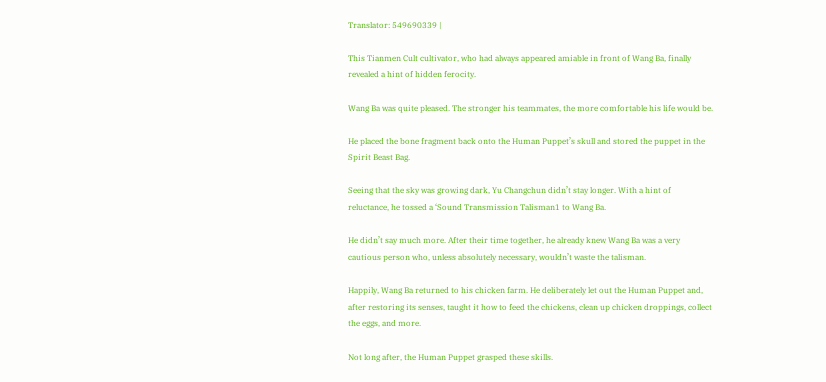Translator: 549690339 |

This Tianmen Cult cultivator, who had always appeared amiable in front of Wang Ba, finally revealed a hint of hidden ferocity.

Wang Ba was quite pleased. The stronger his teammates, the more comfortable his life would be.

He placed the bone fragment back onto the Human Puppet’s skull and stored the puppet in the Spirit Beast Bag.

Seeing that the sky was growing dark, Yu Changchun didn’t stay longer. With a hint of reluctance, he tossed a ‘Sound Transmission Talisman1 to Wang Ba.

He didn’t say much more. After their time together, he already knew Wang Ba was a very cautious person who, unless absolutely necessary, wouldn’t waste the talisman.

Happily, Wang Ba returned to his chicken farm. He deliberately let out the Human Puppet and, after restoring its senses, taught it how to feed the chickens, clean up chicken droppings, collect the eggs, and more.

Not long after, the Human Puppet grasped these skills.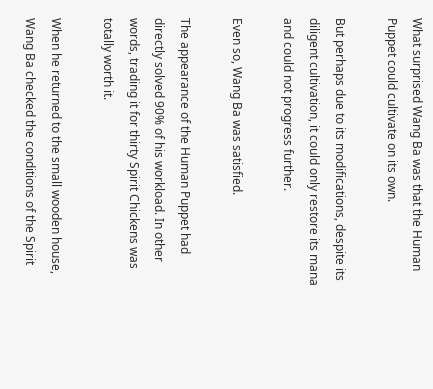What surprised Wang Ba was that the Human Puppet could cultivate on its own.

But perhaps due to its modifications, despite its diligent cultivation, it could only restore its mana and could not progress further.

Even so, Wang Ba was satisfied.

The appearance of the Human Puppet had directly solved 90% of his workload. In other words, trading it for thirty Spirit Chickens was totally worth it.

When he returned to the small wooden house, Wang Ba checked the conditions of the Spirit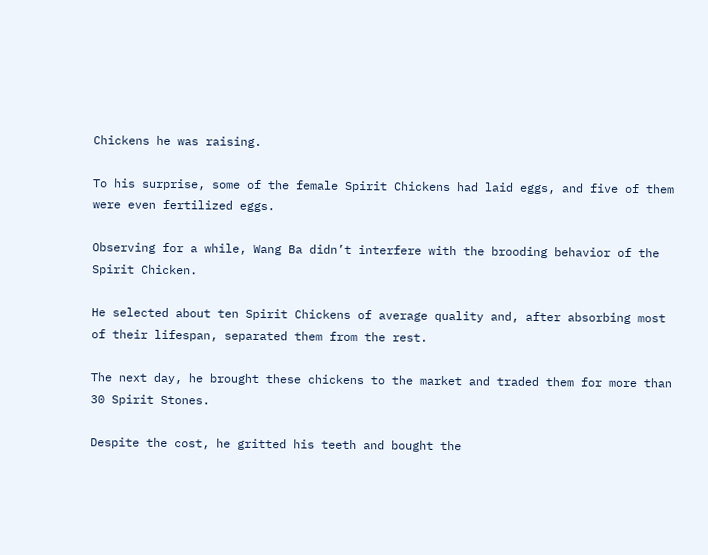Chickens he was raising.

To his surprise, some of the female Spirit Chickens had laid eggs, and five of them were even fertilized eggs.

Observing for a while, Wang Ba didn’t interfere with the brooding behavior of the Spirit Chicken.

He selected about ten Spirit Chickens of average quality and, after absorbing most of their lifespan, separated them from the rest.

The next day, he brought these chickens to the market and traded them for more than 30 Spirit Stones.

Despite the cost, he gritted his teeth and bought the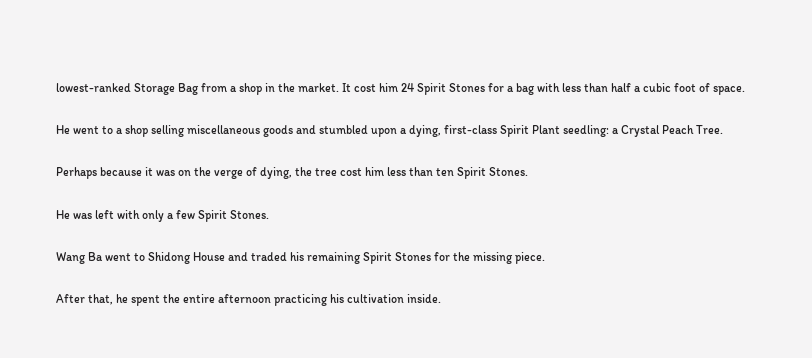lowest-ranked Storage Bag from a shop in the market. It cost him 24 Spirit Stones for a bag with less than half a cubic foot of space.

He went to a shop selling miscellaneous goods and stumbled upon a dying, first-class Spirit Plant seedling: a Crystal Peach Tree.

Perhaps because it was on the verge of dying, the tree cost him less than ten Spirit Stones.

He was left with only a few Spirit Stones.

Wang Ba went to Shidong House and traded his remaining Spirit Stones for the missing piece.

After that, he spent the entire afternoon practicing his cultivation inside.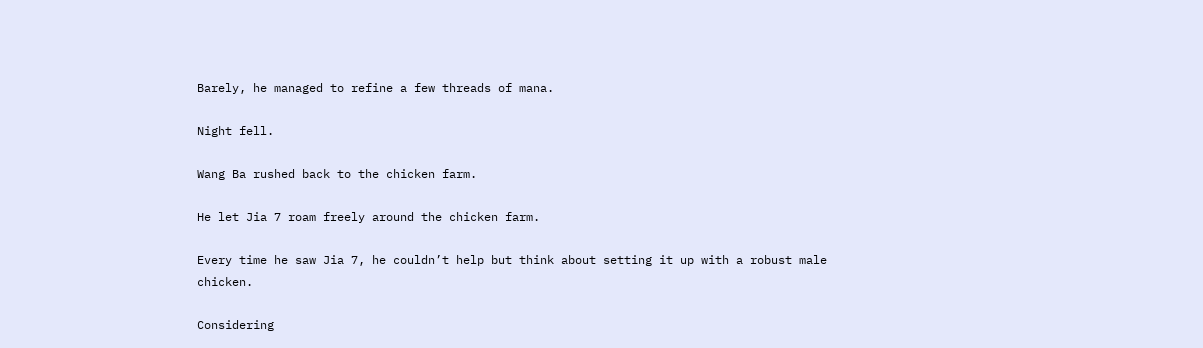Barely, he managed to refine a few threads of mana.

Night fell.

Wang Ba rushed back to the chicken farm.

He let Jia 7 roam freely around the chicken farm.

Every time he saw Jia 7, he couldn’t help but think about setting it up with a robust male chicken.

Considering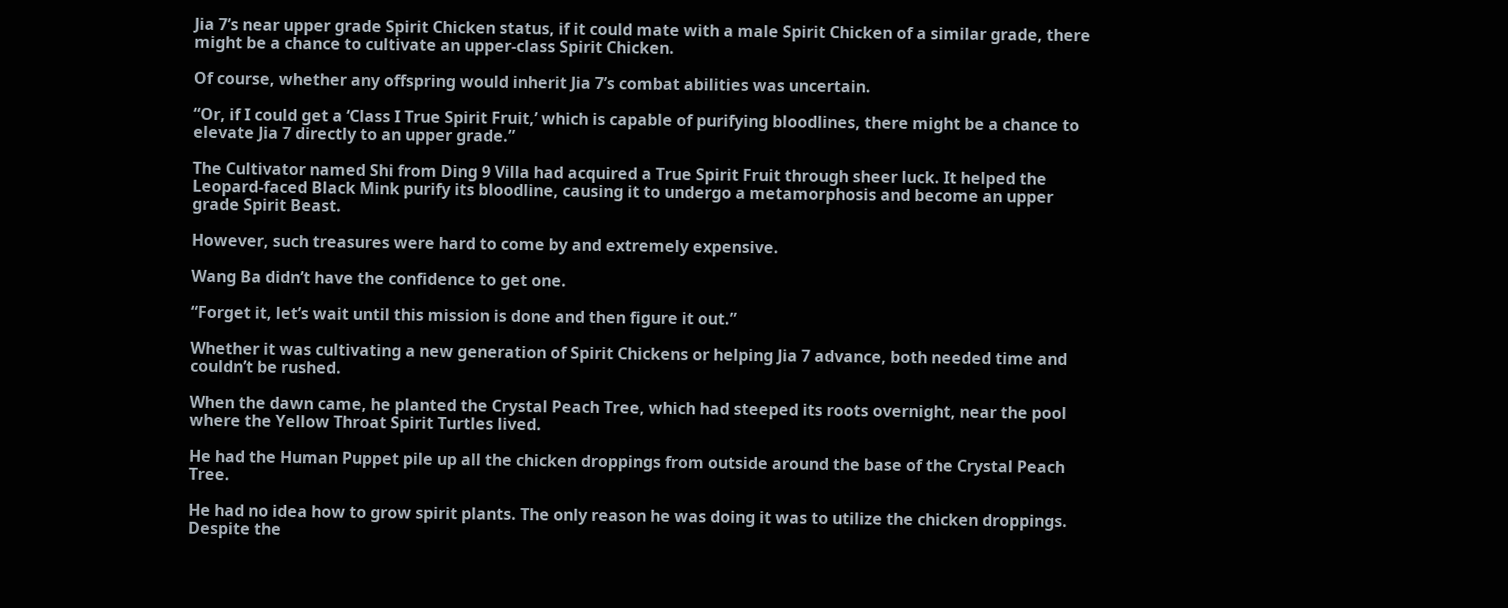Jia 7’s near upper grade Spirit Chicken status, if it could mate with a male Spirit Chicken of a similar grade, there might be a chance to cultivate an upper-class Spirit Chicken.

Of course, whether any offspring would inherit Jia 7’s combat abilities was uncertain.

“Or, if I could get a ‘Class I True Spirit Fruit,’ which is capable of purifying bloodlines, there might be a chance to elevate Jia 7 directly to an upper grade.”

The Cultivator named Shi from Ding 9 Villa had acquired a True Spirit Fruit through sheer luck. It helped the Leopard-faced Black Mink purify its bloodline, causing it to undergo a metamorphosis and become an upper grade Spirit Beast.

However, such treasures were hard to come by and extremely expensive.

Wang Ba didn’t have the confidence to get one.

“Forget it, let’s wait until this mission is done and then figure it out.”

Whether it was cultivating a new generation of Spirit Chickens or helping Jia 7 advance, both needed time and couldn’t be rushed.

When the dawn came, he planted the Crystal Peach Tree, which had steeped its roots overnight, near the pool where the Yellow Throat Spirit Turtles lived.

He had the Human Puppet pile up all the chicken droppings from outside around the base of the Crystal Peach Tree.

He had no idea how to grow spirit plants. The only reason he was doing it was to utilize the chicken droppings. Despite the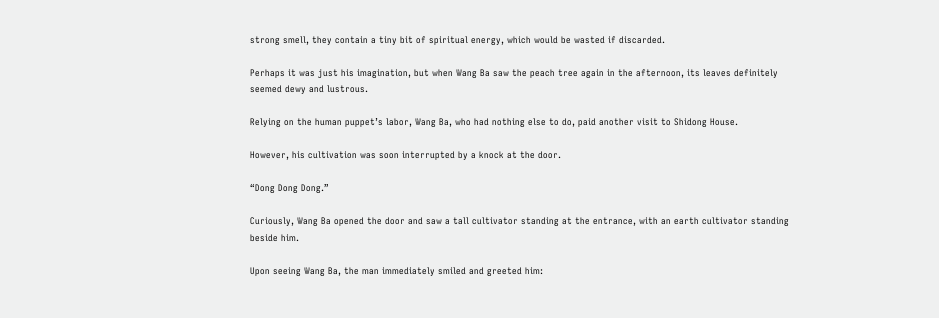strong smell, they contain a tiny bit of spiritual energy, which would be wasted if discarded.

Perhaps it was just his imagination, but when Wang Ba saw the peach tree again in the afternoon, its leaves definitely seemed dewy and lustrous.

Relying on the human puppet’s labor, Wang Ba, who had nothing else to do, paid another visit to Shidong House.

However, his cultivation was soon interrupted by a knock at the door.

“Dong Dong Dong.”

Curiously, Wang Ba opened the door and saw a tall cultivator standing at the entrance, with an earth cultivator standing beside him.

Upon seeing Wang Ba, the man immediately smiled and greeted him: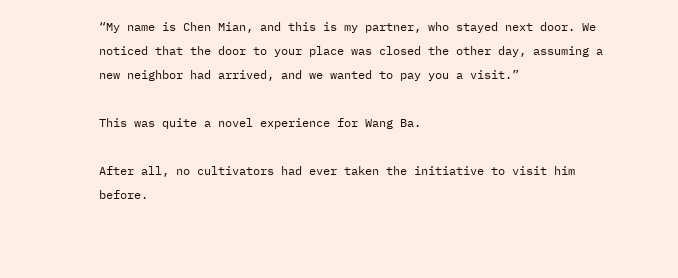“My name is Chen Mian, and this is my partner, who stayed next door. We noticed that the door to your place was closed the other day, assuming a new neighbor had arrived, and we wanted to pay you a visit.”

This was quite a novel experience for Wang Ba.

After all, no cultivators had ever taken the initiative to visit him before.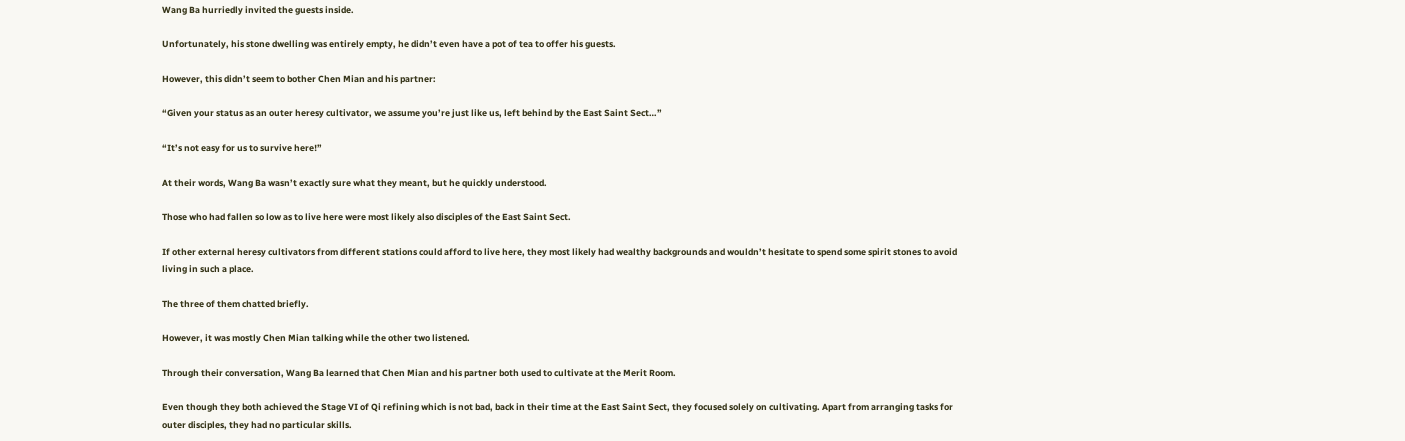Wang Ba hurriedly invited the guests inside.

Unfortunately, his stone dwelling was entirely empty, he didn’t even have a pot of tea to offer his guests.

However, this didn’t seem to bother Chen Mian and his partner:

“Given your status as an outer heresy cultivator, we assume you’re just like us, left behind by the East Saint Sect…”

“It’s not easy for us to survive here!”

At their words, Wang Ba wasn’t exactly sure what they meant, but he quickly understood.

Those who had fallen so low as to live here were most likely also disciples of the East Saint Sect.

If other external heresy cultivators from different stations could afford to live here, they most likely had wealthy backgrounds and wouldn’t hesitate to spend some spirit stones to avoid living in such a place.

The three of them chatted briefly.

However, it was mostly Chen Mian talking while the other two listened.

Through their conversation, Wang Ba learned that Chen Mian and his partner both used to cultivate at the Merit Room.

Even though they both achieved the Stage VI of Qi refining which is not bad, back in their time at the East Saint Sect, they focused solely on cultivating. Apart from arranging tasks for outer disciples, they had no particular skills.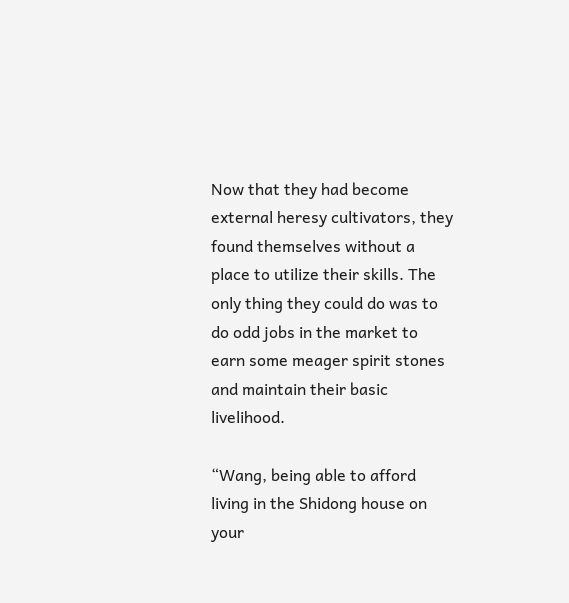Now that they had become external heresy cultivators, they found themselves without a place to utilize their skills. The only thing they could do was to do odd jobs in the market to earn some meager spirit stones and maintain their basic livelihood.

“Wang, being able to afford living in the Shidong house on your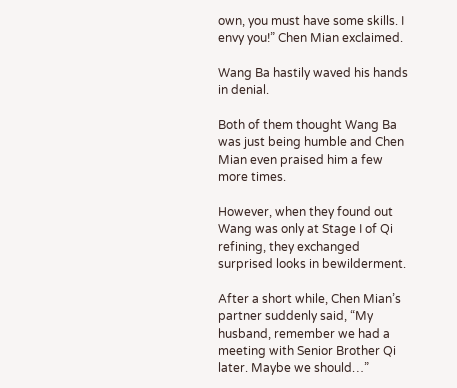own, you must have some skills. I envy you!” Chen Mian exclaimed.

Wang Ba hastily waved his hands in denial.

Both of them thought Wang Ba was just being humble and Chen Mian even praised him a few more times.

However, when they found out Wang was only at Stage I of Qi refining, they exchanged surprised looks in bewilderment.

After a short while, Chen Mian’s partner suddenly said, “My husband, remember we had a meeting with Senior Brother Qi later. Maybe we should…”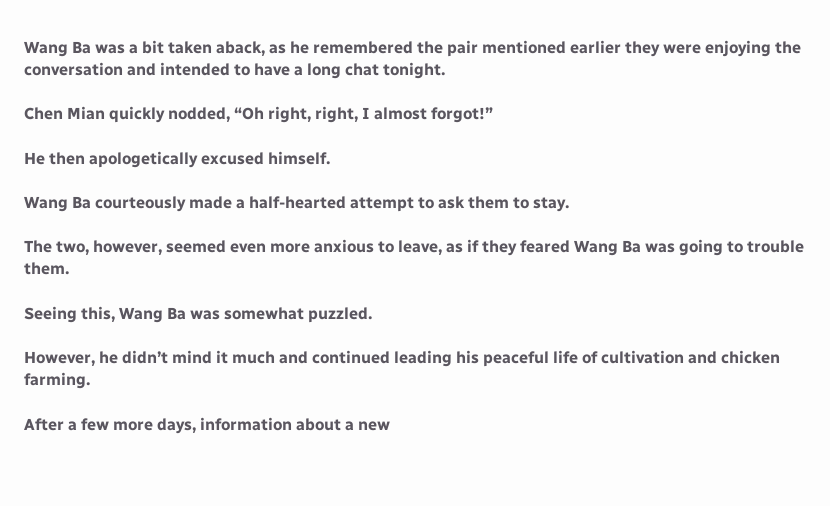Wang Ba was a bit taken aback, as he remembered the pair mentioned earlier they were enjoying the conversation and intended to have a long chat tonight.

Chen Mian quickly nodded, “Oh right, right, I almost forgot!”

He then apologetically excused himself.

Wang Ba courteously made a half-hearted attempt to ask them to stay.

The two, however, seemed even more anxious to leave, as if they feared Wang Ba was going to trouble them.

Seeing this, Wang Ba was somewhat puzzled.

However, he didn’t mind it much and continued leading his peaceful life of cultivation and chicken farming.

After a few more days, information about a new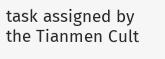task assigned by the Tianmen Cult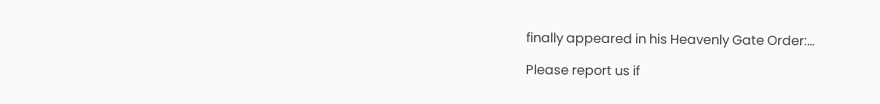finally appeared in his Heavenly Gate Order:…

Please report us if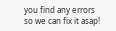you find any errors so we can fix it asap!